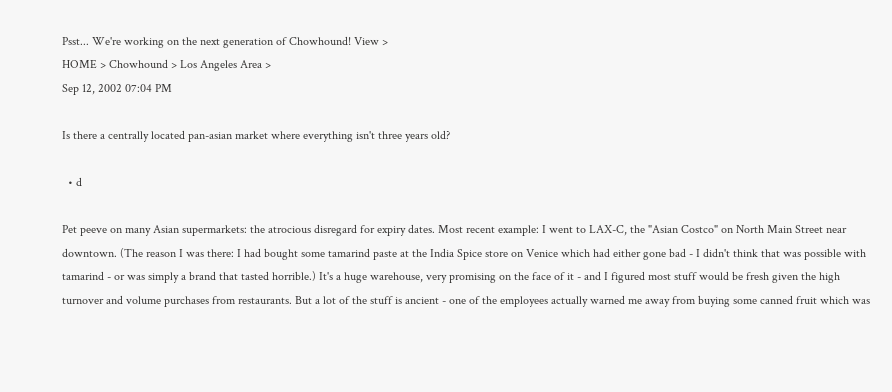Psst... We're working on the next generation of Chowhound! View >
HOME > Chowhound > Los Angeles Area >
Sep 12, 2002 07:04 PM

Is there a centrally located pan-asian market where everything isn't three years old?

  • d

Pet peeve on many Asian supermarkets: the atrocious disregard for expiry dates. Most recent example: I went to LAX-C, the "Asian Costco" on North Main Street near downtown. (The reason I was there: I had bought some tamarind paste at the India Spice store on Venice which had either gone bad - I didn't think that was possible with tamarind - or was simply a brand that tasted horrible.) It's a huge warehouse, very promising on the face of it - and I figured most stuff would be fresh given the high turnover and volume purchases from restaurants. But a lot of the stuff is ancient - one of the employees actually warned me away from buying some canned fruit which was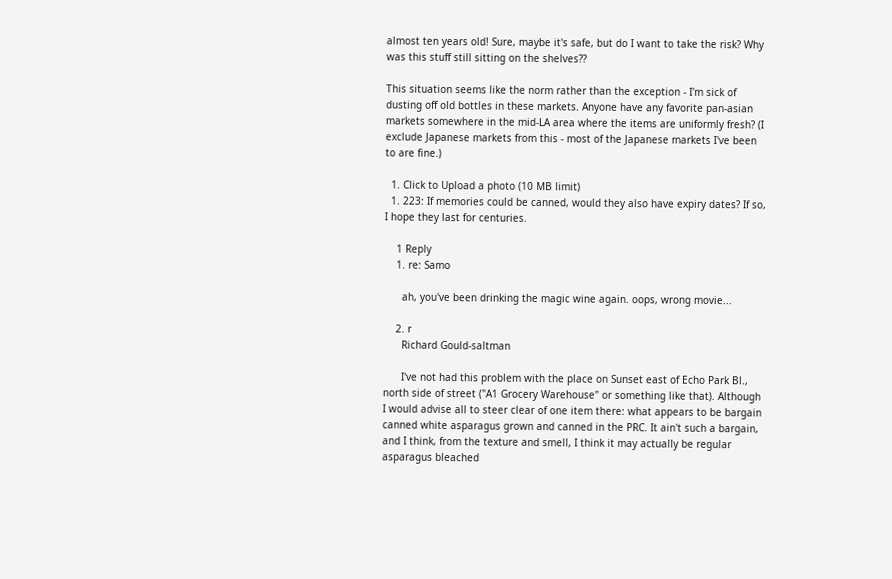almost ten years old! Sure, maybe it's safe, but do I want to take the risk? Why was this stuff still sitting on the shelves??

This situation seems like the norm rather than the exception - I'm sick of dusting off old bottles in these markets. Anyone have any favorite pan-asian markets somewhere in the mid-LA area where the items are uniformly fresh? (I exclude Japanese markets from this - most of the Japanese markets I've been to are fine.)

  1. Click to Upload a photo (10 MB limit)
  1. 223: If memories could be canned, would they also have expiry dates? If so, I hope they last for centuries.

    1 Reply
    1. re: Samo

      ah, you've been drinking the magic wine again. oops, wrong movie...

    2. r
      Richard Gould-saltman

      I've not had this problem with the place on Sunset east of Echo Park Bl., north side of street ("A1 Grocery Warehouse" or something like that). Although I would advise all to steer clear of one item there: what appears to be bargain canned white asparagus grown and canned in the PRC. It ain't such a bargain, and I think, from the texture and smell, I think it may actually be regular asparagus bleached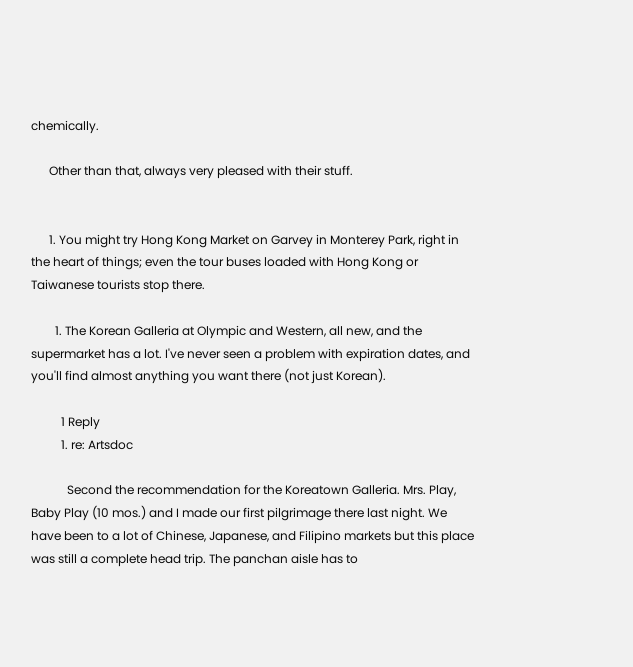chemically.

      Other than that, always very pleased with their stuff.


      1. You might try Hong Kong Market on Garvey in Monterey Park, right in the heart of things; even the tour buses loaded with Hong Kong or Taiwanese tourists stop there.

        1. The Korean Galleria at Olympic and Western, all new, and the supermarket has a lot. I've never seen a problem with expiration dates, and you'll find almost anything you want there (not just Korean).

          1 Reply
          1. re: Artsdoc

            Second the recommendation for the Koreatown Galleria. Mrs. Play, Baby Play (10 mos.) and I made our first pilgrimage there last night. We have been to a lot of Chinese, Japanese, and Filipino markets but this place was still a complete head trip. The panchan aisle has to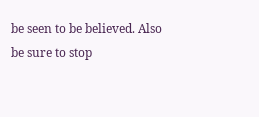be seen to be believed. Also be sure to stop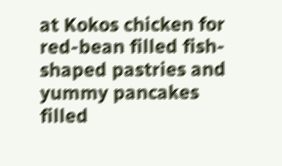at Kokos chicken for red-bean filled fish-shaped pastries and yummy pancakes filled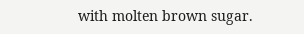with molten brown sugar.